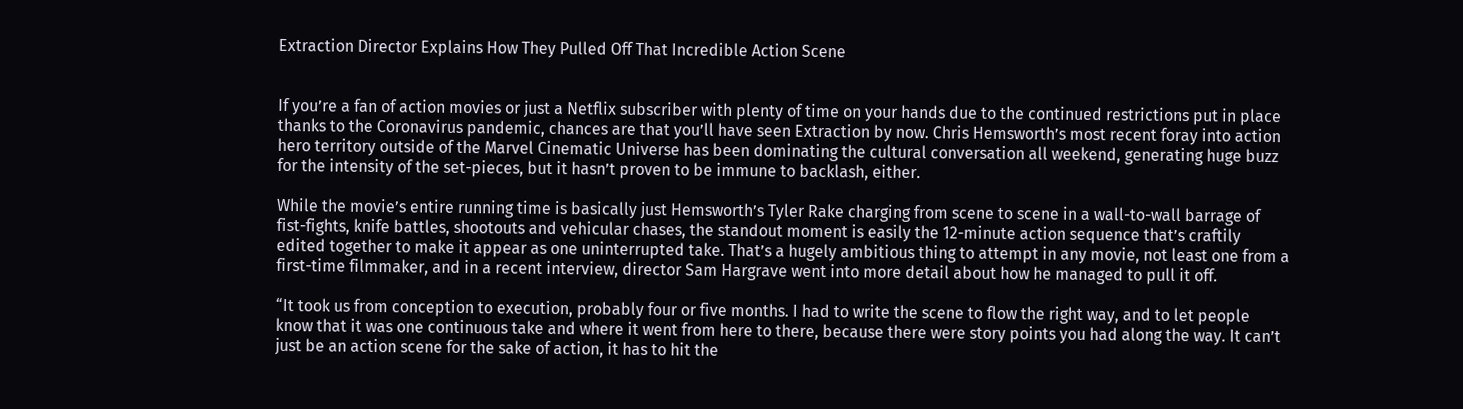Extraction Director Explains How They Pulled Off That Incredible Action Scene


If you’re a fan of action movies or just a Netflix subscriber with plenty of time on your hands due to the continued restrictions put in place thanks to the Coronavirus pandemic, chances are that you’ll have seen Extraction by now. Chris Hemsworth’s most recent foray into action hero territory outside of the Marvel Cinematic Universe has been dominating the cultural conversation all weekend, generating huge buzz for the intensity of the set-pieces, but it hasn’t proven to be immune to backlash, either.

While the movie’s entire running time is basically just Hemsworth’s Tyler Rake charging from scene to scene in a wall-to-wall barrage of fist-fights, knife battles, shootouts and vehicular chases, the standout moment is easily the 12-minute action sequence that’s craftily edited together to make it appear as one uninterrupted take. That’s a hugely ambitious thing to attempt in any movie, not least one from a first-time filmmaker, and in a recent interview, director Sam Hargrave went into more detail about how he managed to pull it off.

“It took us from conception to execution, probably four or five months. I had to write the scene to flow the right way, and to let people know that it was one continuous take and where it went from here to there, because there were story points you had along the way. It can’t just be an action scene for the sake of action, it has to hit the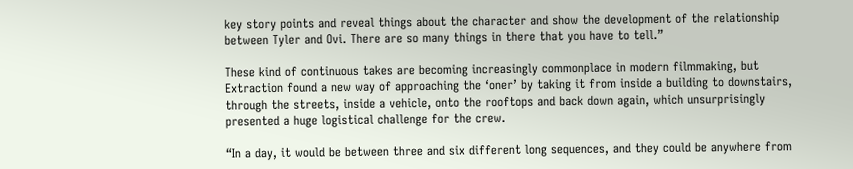key story points and reveal things about the character and show the development of the relationship between Tyler and Ovi. There are so many things in there that you have to tell.”

These kind of continuous takes are becoming increasingly commonplace in modern filmmaking, but Extraction found a new way of approaching the ‘oner’ by taking it from inside a building to downstairs, through the streets, inside a vehicle, onto the rooftops and back down again, which unsurprisingly presented a huge logistical challenge for the crew.

“In a day, it would be between three and six different long sequences, and they could be anywhere from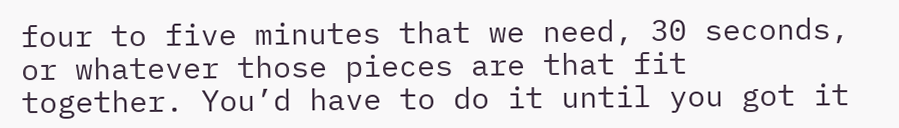four to five minutes that we need, 30 seconds, or whatever those pieces are that fit together. You’d have to do it until you got it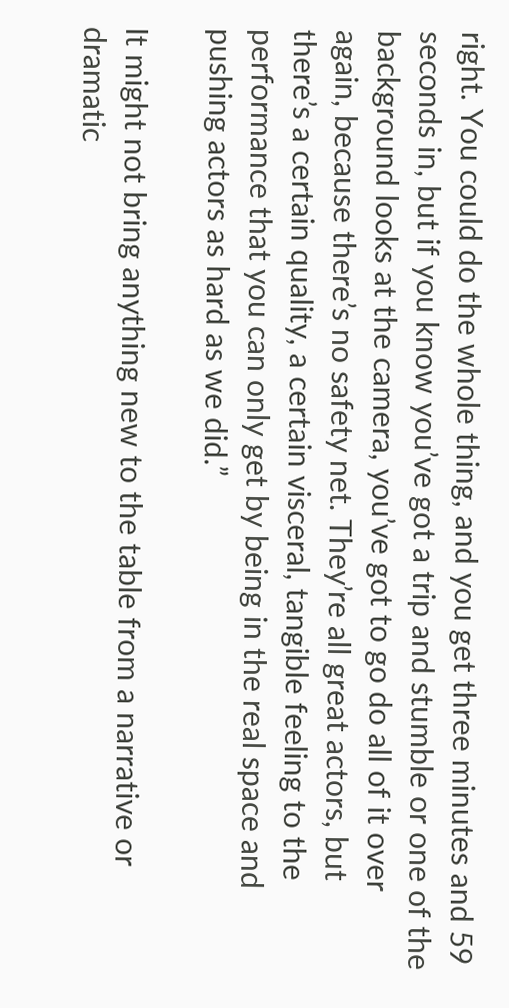right. You could do the whole thing, and you get three minutes and 59 seconds in, but if you know you’ve got a trip and stumble or one of the background looks at the camera, you’ve got to go do all of it over again, because there’s no safety net. They’re all great actors, but there’s a certain quality, a certain visceral, tangible feeling to the performance that you can only get by being in the real space and pushing actors as hard as we did.”

It might not bring anything new to the table from a narrative or dramatic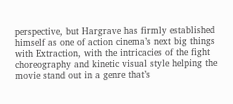perspective, but Hargrave has firmly established himself as one of action cinema’s next big things with Extraction, with the intricacies of the fight choreography and kinetic visual style helping the movie stand out in a genre that’s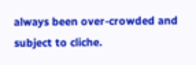always been over-crowded and subject to cliche.